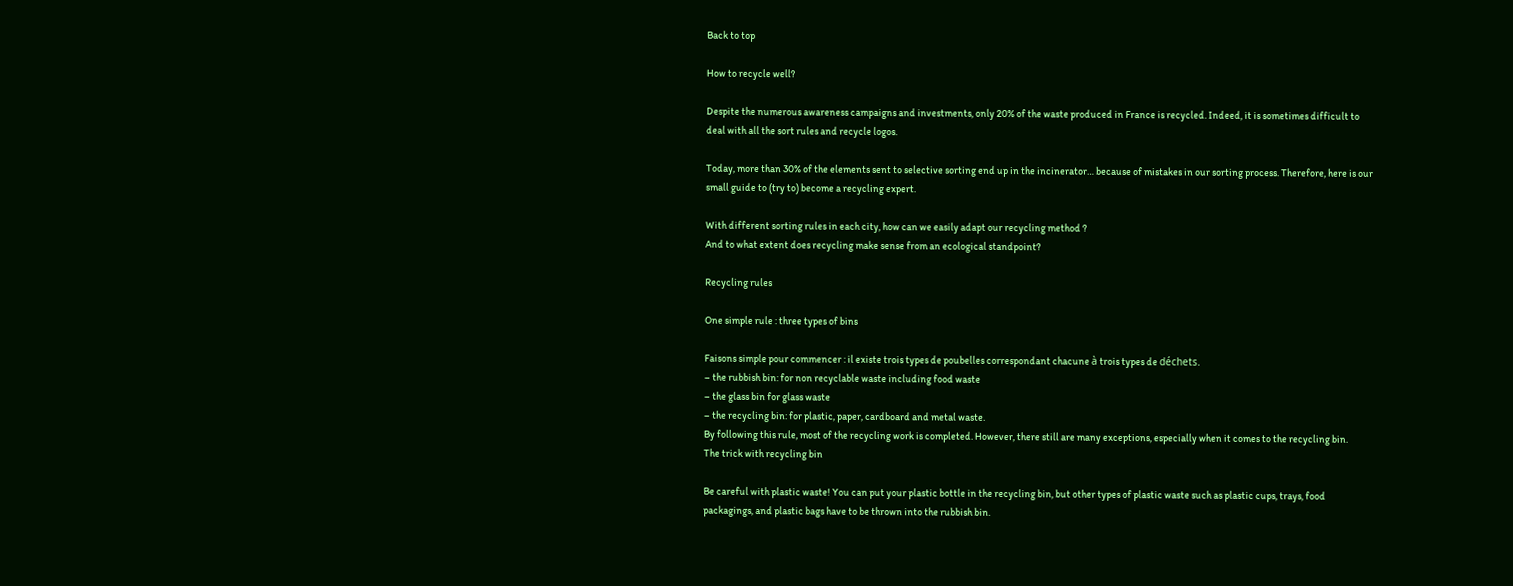Back to top

How to recycle well?

Despite the numerous awareness campaigns and investments, only 20% of the waste produced in France is recycled. Indeed, it is sometimes difficult to deal with all the sort rules and recycle logos.

Today, more than 30% of the elements sent to selective sorting end up in the incinerator… because of mistakes in our sorting process. Therefore, here is our small guide to (try to) become a recycling expert.

With different sorting rules in each city, how can we easily adapt our recycling method ?
And to what extent does recycling make sense from an ecological standpoint?

Recycling rules

One simple rule : three types of bins

Faisons simple pour commencer : il existe trois types de poubelles correspondant chacune à trois types de déchets.
– the rubbish bin: for non recyclable waste including food waste
– the glass bin for glass waste
– the recycling bin: for plastic, paper, cardboard and metal waste.
By following this rule, most of the recycling work is completed. However, there still are many exceptions, especially when it comes to the recycling bin.
The trick with recycling bin

Be careful with plastic waste! You can put your plastic bottle in the recycling bin, but other types of plastic waste such as plastic cups, trays, food packagings, and plastic bags have to be thrown into the rubbish bin.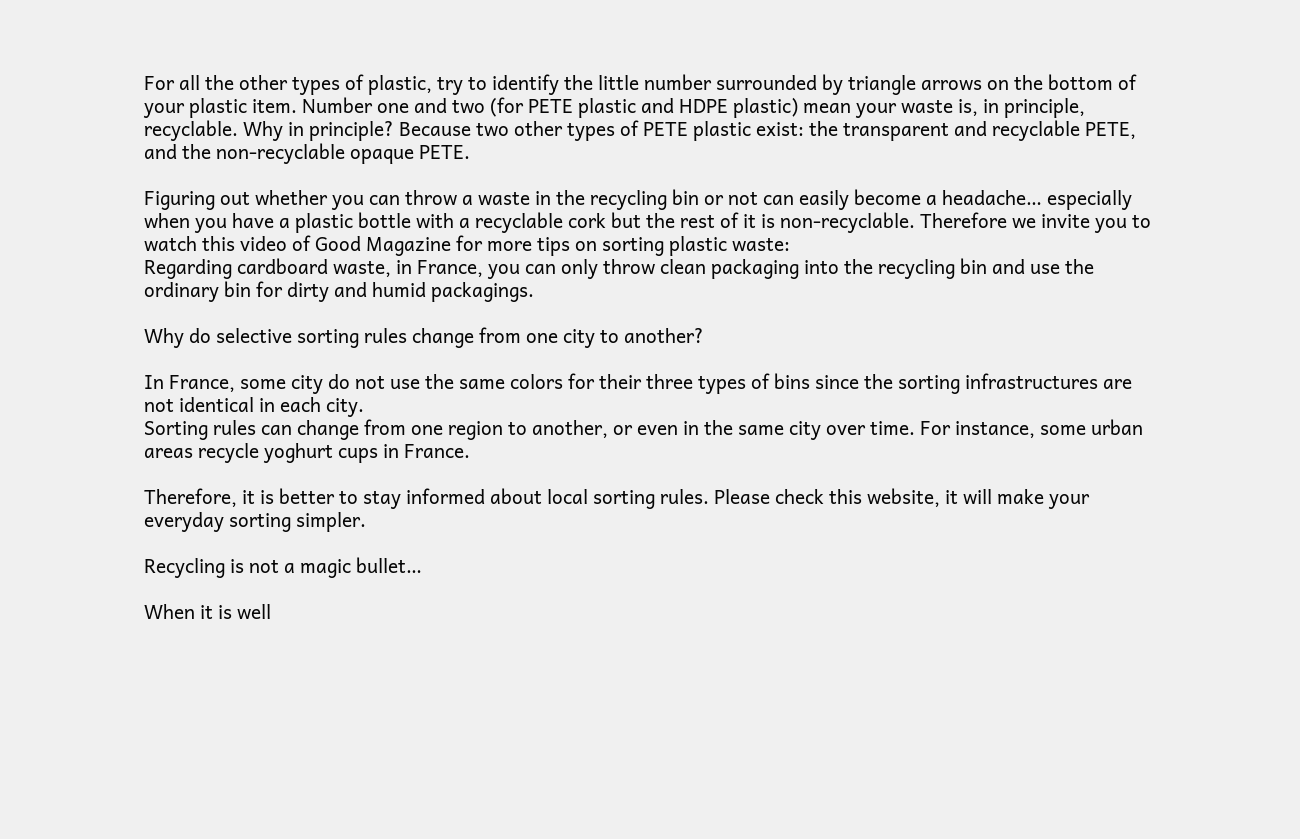For all the other types of plastic, try to identify the little number surrounded by triangle arrows on the bottom of your plastic item. Number one and two (for PETE plastic and HDPE plastic) mean your waste is, in principle, recyclable. Why in principle? Because two other types of PETE plastic exist: the transparent and recyclable PETE, and the non-recyclable opaque PETE.

Figuring out whether you can throw a waste in the recycling bin or not can easily become a headache… especially when you have a plastic bottle with a recyclable cork but the rest of it is non-recyclable. Therefore we invite you to watch this video of Good Magazine for more tips on sorting plastic waste:
Regarding cardboard waste, in France, you can only throw clean packaging into the recycling bin and use the ordinary bin for dirty and humid packagings.

Why do selective sorting rules change from one city to another?

In France, some city do not use the same colors for their three types of bins since the sorting infrastructures are not identical in each city.
Sorting rules can change from one region to another, or even in the same city over time. For instance, some urban areas recycle yoghurt cups in France.

Therefore, it is better to stay informed about local sorting rules. Please check this website, it will make your everyday sorting simpler.

Recycling is not a magic bullet…

When it is well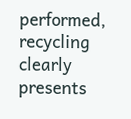performed, recycling clearly presents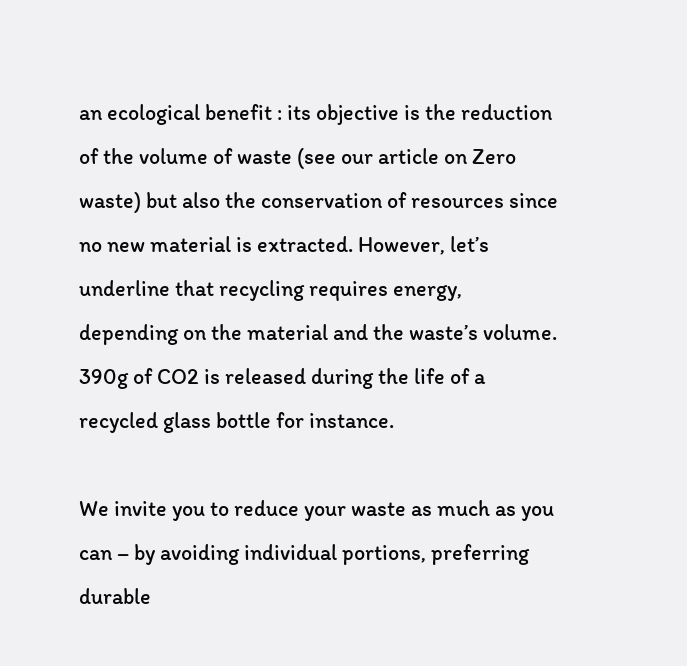an ecological benefit : its objective is the reduction of the volume of waste (see our article on Zero waste) but also the conservation of resources since no new material is extracted. However, let’s underline that recycling requires energy, depending on the material and the waste’s volume. 390g of CO2 is released during the life of a recycled glass bottle for instance.

We invite you to reduce your waste as much as you can – by avoiding individual portions, preferring durable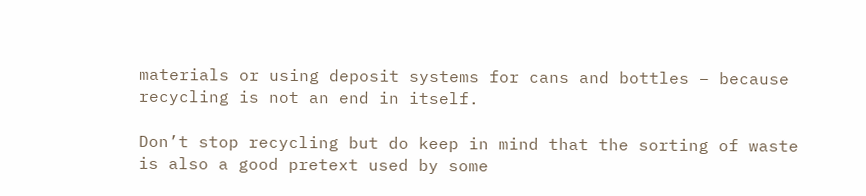materials or using deposit systems for cans and bottles – because recycling is not an end in itself.

Don’t stop recycling but do keep in mind that the sorting of waste is also a good pretext used by some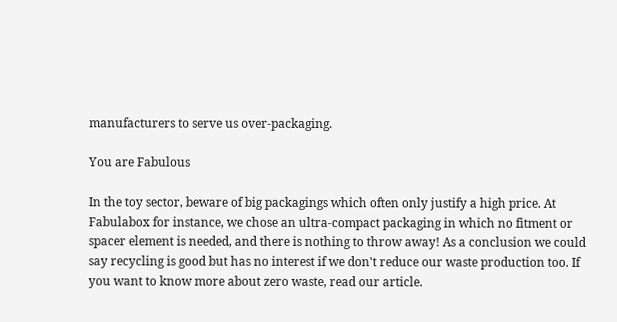manufacturers to serve us over-packaging.

You are Fabulous

In the toy sector, beware of big packagings which often only justify a high price. At Fabulabox for instance, we chose an ultra-compact packaging in which no fitment or spacer element is needed, and there is nothing to throw away! As a conclusion we could say recycling is good but has no interest if we don't reduce our waste production too. If you want to know more about zero waste, read our article.